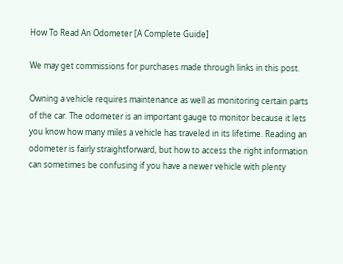How To Read An Odometer [A Complete Guide]

We may get commissions for purchases made through links in this post.

Owning a vehicle requires maintenance as well as monitoring certain parts of the car. The odometer is an important gauge to monitor because it lets you know how many miles a vehicle has traveled in its lifetime. Reading an odometer is fairly straightforward, but how to access the right information can sometimes be confusing if you have a newer vehicle with plenty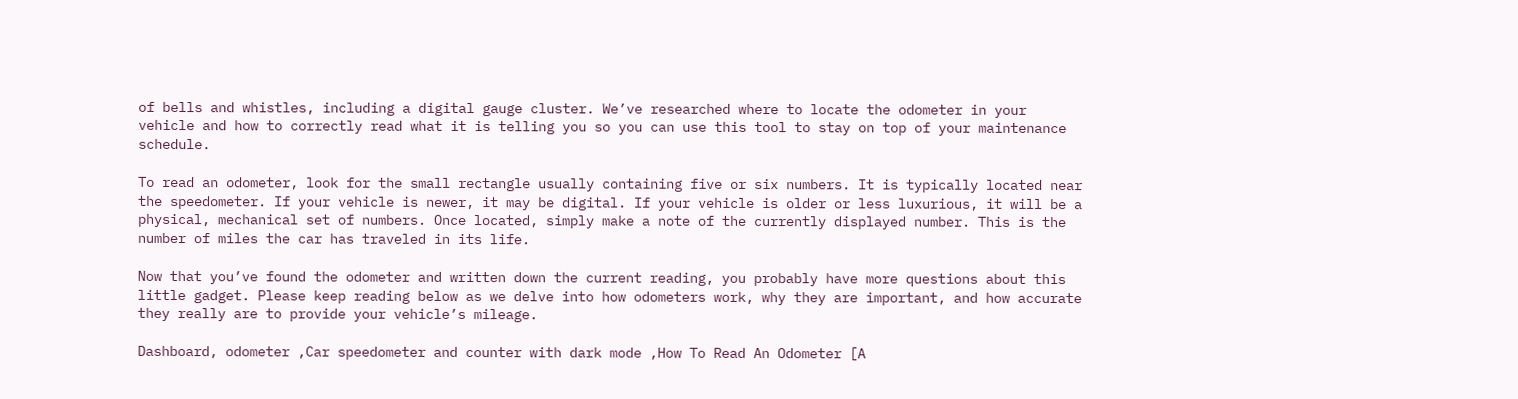of bells and whistles, including a digital gauge cluster. We’ve researched where to locate the odometer in your vehicle and how to correctly read what it is telling you so you can use this tool to stay on top of your maintenance schedule.

To read an odometer, look for the small rectangle usually containing five or six numbers. It is typically located near the speedometer. If your vehicle is newer, it may be digital. If your vehicle is older or less luxurious, it will be a physical, mechanical set of numbers. Once located, simply make a note of the currently displayed number. This is the number of miles the car has traveled in its life.

Now that you’ve found the odometer and written down the current reading, you probably have more questions about this little gadget. Please keep reading below as we delve into how odometers work, why they are important, and how accurate they really are to provide your vehicle’s mileage.

Dashboard, odometer ,Car speedometer and counter with dark mode ,How To Read An Odometer [A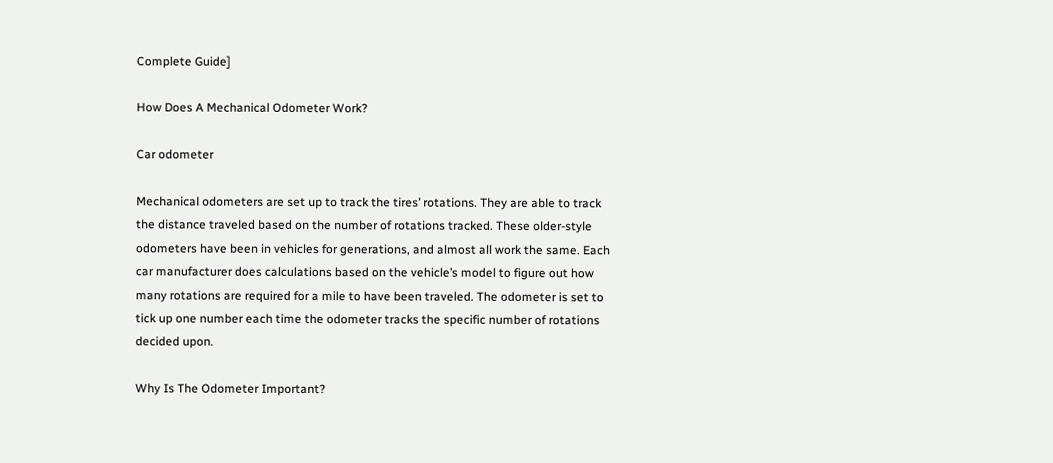Complete Guide]

How Does A Mechanical Odometer Work?

Car odometer

Mechanical odometers are set up to track the tires’ rotations. They are able to track the distance traveled based on the number of rotations tracked. These older-style odometers have been in vehicles for generations, and almost all work the same. Each car manufacturer does calculations based on the vehicle’s model to figure out how many rotations are required for a mile to have been traveled. The odometer is set to tick up one number each time the odometer tracks the specific number of rotations decided upon.

Why Is The Odometer Important?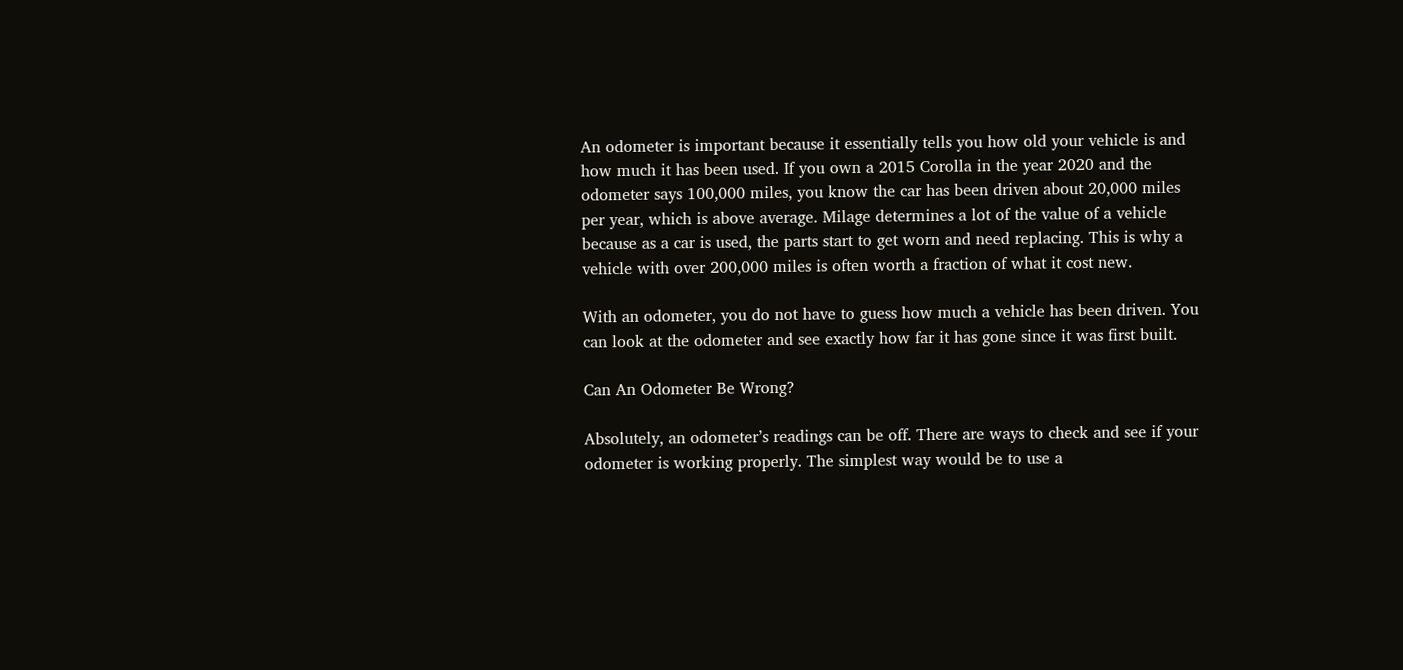An odometer is important because it essentially tells you how old your vehicle is and how much it has been used. If you own a 2015 Corolla in the year 2020 and the odometer says 100,000 miles, you know the car has been driven about 20,000 miles per year, which is above average. Milage determines a lot of the value of a vehicle because as a car is used, the parts start to get worn and need replacing. This is why a vehicle with over 200,000 miles is often worth a fraction of what it cost new.

With an odometer, you do not have to guess how much a vehicle has been driven. You can look at the odometer and see exactly how far it has gone since it was first built.

Can An Odometer Be Wrong?

Absolutely, an odometer’s readings can be off. There are ways to check and see if your odometer is working properly. The simplest way would be to use a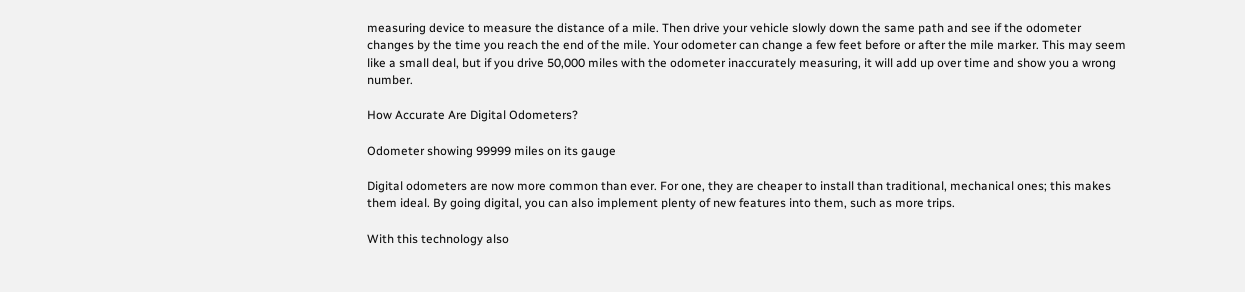measuring device to measure the distance of a mile. Then drive your vehicle slowly down the same path and see if the odometer changes by the time you reach the end of the mile. Your odometer can change a few feet before or after the mile marker. This may seem like a small deal, but if you drive 50,000 miles with the odometer inaccurately measuring, it will add up over time and show you a wrong number.

How Accurate Are Digital Odometers?

Odometer showing 99999 miles on its gauge

Digital odometers are now more common than ever. For one, they are cheaper to install than traditional, mechanical ones; this makes them ideal. By going digital, you can also implement plenty of new features into them, such as more trips.

With this technology also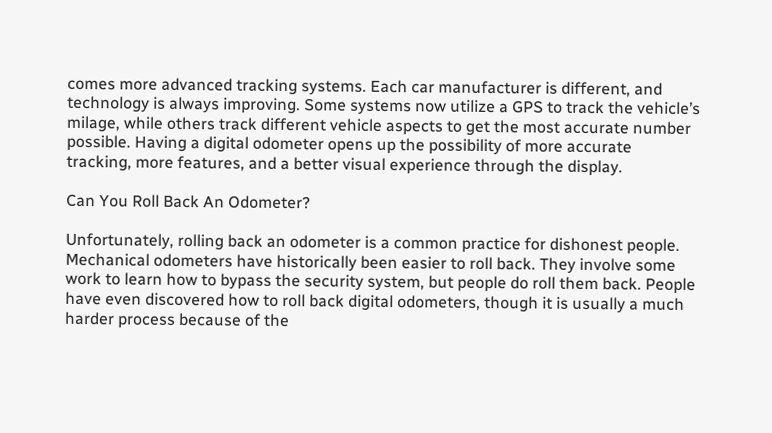comes more advanced tracking systems. Each car manufacturer is different, and technology is always improving. Some systems now utilize a GPS to track the vehicle’s milage, while others track different vehicle aspects to get the most accurate number possible. Having a digital odometer opens up the possibility of more accurate tracking, more features, and a better visual experience through the display.

Can You Roll Back An Odometer?

Unfortunately, rolling back an odometer is a common practice for dishonest people. Mechanical odometers have historically been easier to roll back. They involve some work to learn how to bypass the security system, but people do roll them back. People have even discovered how to roll back digital odometers, though it is usually a much harder process because of the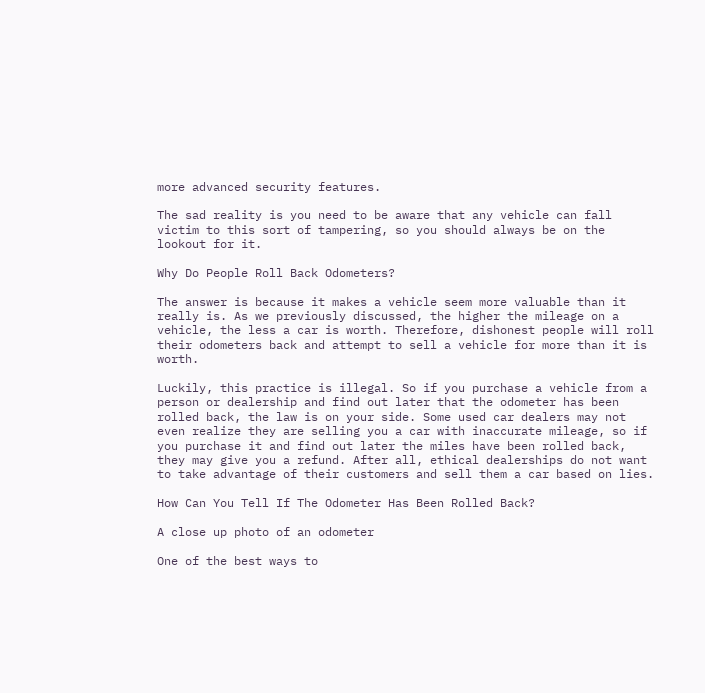more advanced security features.

The sad reality is you need to be aware that any vehicle can fall victim to this sort of tampering, so you should always be on the lookout for it.

Why Do People Roll Back Odometers?

The answer is because it makes a vehicle seem more valuable than it really is. As we previously discussed, the higher the mileage on a vehicle, the less a car is worth. Therefore, dishonest people will roll their odometers back and attempt to sell a vehicle for more than it is worth.

Luckily, this practice is illegal. So if you purchase a vehicle from a person or dealership and find out later that the odometer has been rolled back, the law is on your side. Some used car dealers may not even realize they are selling you a car with inaccurate mileage, so if you purchase it and find out later the miles have been rolled back, they may give you a refund. After all, ethical dealerships do not want to take advantage of their customers and sell them a car based on lies.

How Can You Tell If The Odometer Has Been Rolled Back?

A close up photo of an odometer

One of the best ways to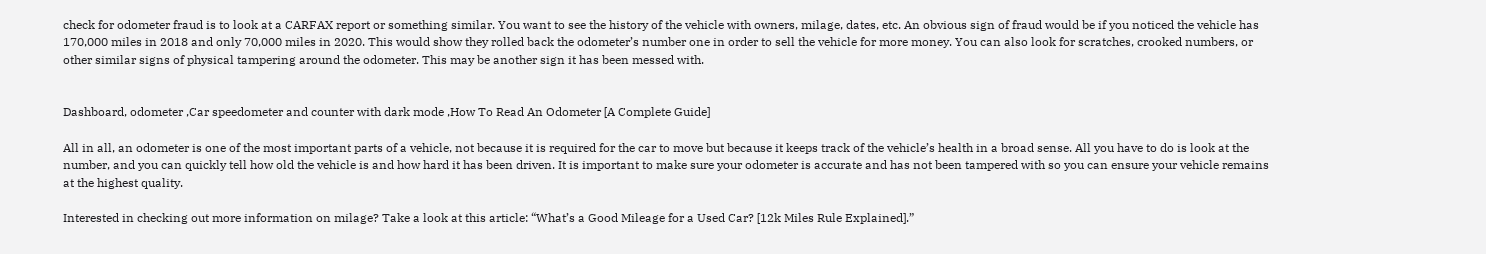check for odometer fraud is to look at a CARFAX report or something similar. You want to see the history of the vehicle with owners, milage, dates, etc. An obvious sign of fraud would be if you noticed the vehicle has 170,000 miles in 2018 and only 70,000 miles in 2020. This would show they rolled back the odometer’s number one in order to sell the vehicle for more money. You can also look for scratches, crooked numbers, or other similar signs of physical tampering around the odometer. This may be another sign it has been messed with.


Dashboard, odometer ,Car speedometer and counter with dark mode ,How To Read An Odometer [A Complete Guide]

All in all, an odometer is one of the most important parts of a vehicle, not because it is required for the car to move but because it keeps track of the vehicle’s health in a broad sense. All you have to do is look at the number, and you can quickly tell how old the vehicle is and how hard it has been driven. It is important to make sure your odometer is accurate and has not been tampered with so you can ensure your vehicle remains at the highest quality.

Interested in checking out more information on milage? Take a look at this article: “What’s a Good Mileage for a Used Car? [12k Miles Rule Explained].”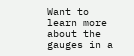Want to learn more about the gauges in a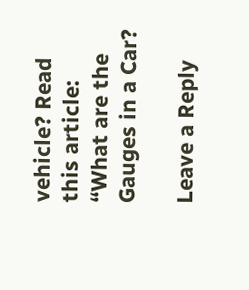vehicle? Read this article: “What are the Gauges in a Car?

Leave a Reply